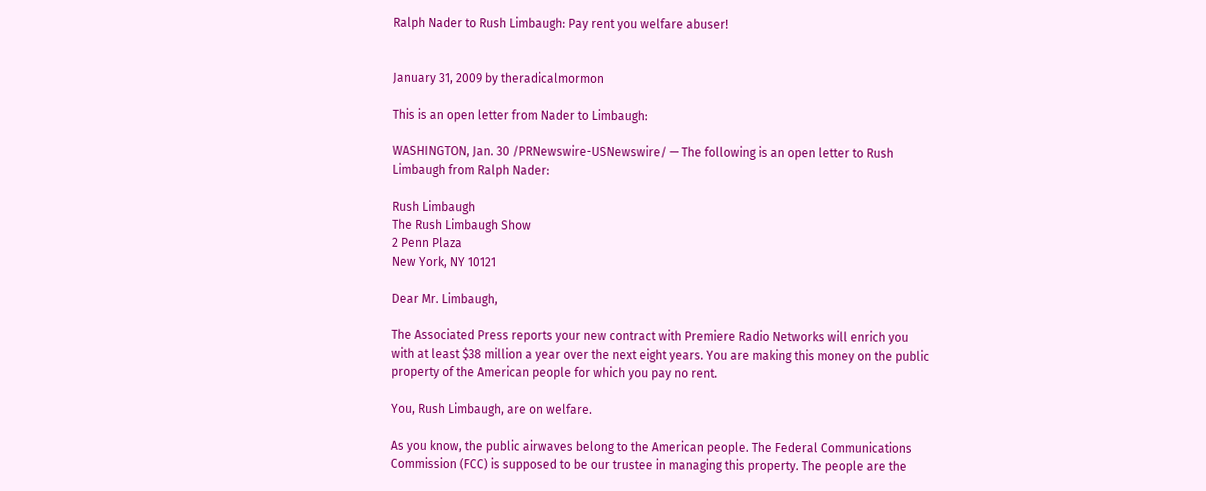Ralph Nader to Rush Limbaugh: Pay rent you welfare abuser!


January 31, 2009 by theradicalmormon

This is an open letter from Nader to Limbaugh:

WASHINGTON, Jan. 30 /PRNewswire-USNewswire/ — The following is an open letter to Rush Limbaugh from Ralph Nader:

Rush Limbaugh
The Rush Limbaugh Show
2 Penn Plaza
New York, NY 10121

Dear Mr. Limbaugh,

The Associated Press reports your new contract with Premiere Radio Networks will enrich you with at least $38 million a year over the next eight years. You are making this money on the public property of the American people for which you pay no rent.

You, Rush Limbaugh, are on welfare.

As you know, the public airwaves belong to the American people. The Federal Communications Commission (FCC) is supposed to be our trustee in managing this property. The people are the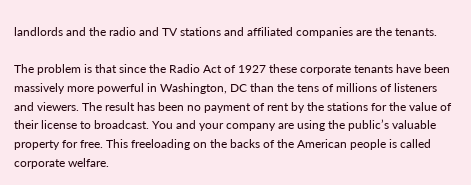landlords and the radio and TV stations and affiliated companies are the tenants.

The problem is that since the Radio Act of 1927 these corporate tenants have been massively more powerful in Washington, DC than the tens of millions of listeners and viewers. The result has been no payment of rent by the stations for the value of their license to broadcast. You and your company are using the public’s valuable property for free. This freeloading on the backs of the American people is called corporate welfare.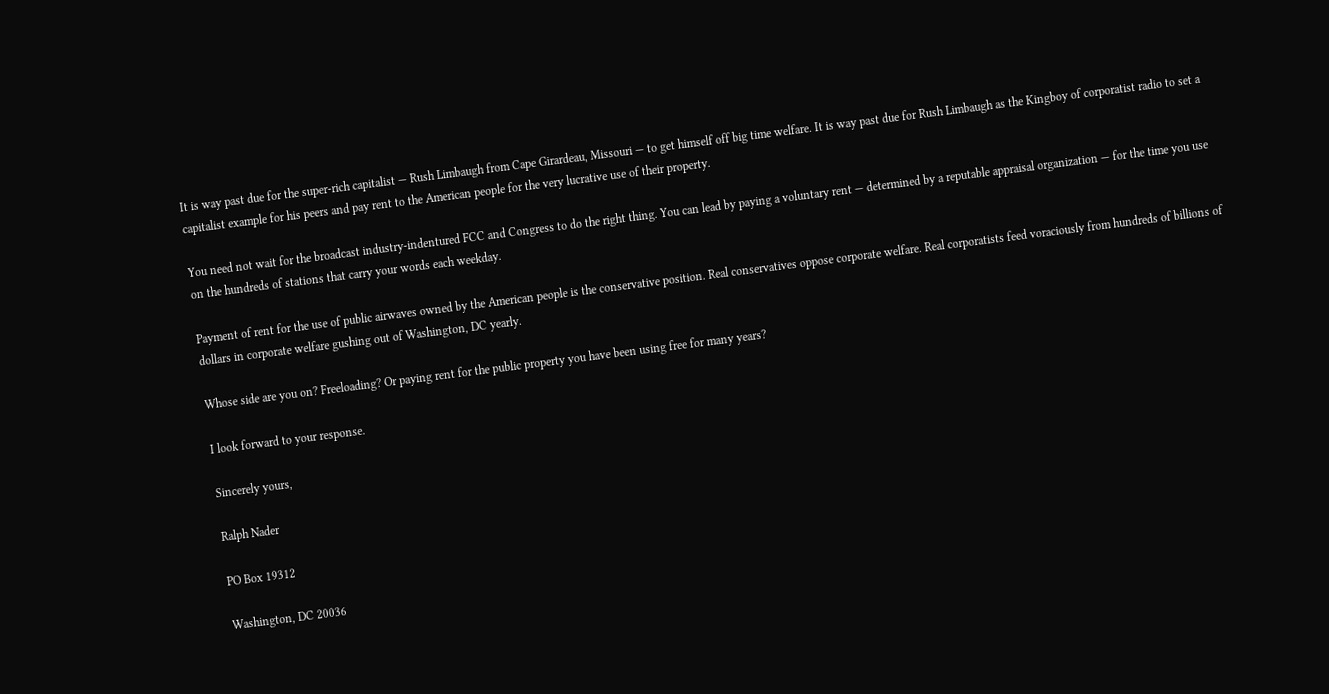It is way past due for the super-rich capitalist — Rush Limbaugh from Cape Girardeau, Missouri — to get himself off big time welfare. It is way past due for Rush Limbaugh as the Kingboy of corporatist radio to set a capitalist example for his peers and pay rent to the American people for the very lucrative use of their property.

You need not wait for the broadcast industry-indentured FCC and Congress to do the right thing. You can lead by paying a voluntary rent — determined by a reputable appraisal organization — for the time you use on the hundreds of stations that carry your words each weekday.

Payment of rent for the use of public airwaves owned by the American people is the conservative position. Real conservatives oppose corporate welfare. Real corporatists feed voraciously from hundreds of billions of dollars in corporate welfare gushing out of Washington, DC yearly.

Whose side are you on? Freeloading? Or paying rent for the public property you have been using free for many years?

I look forward to your response.

Sincerely yours,

Ralph Nader

PO Box 19312

Washington, DC 20036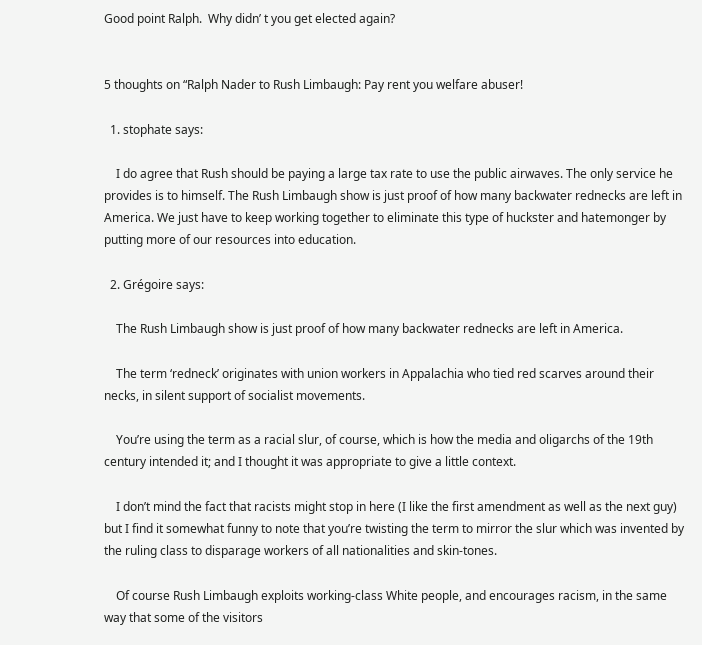Good point Ralph.  Why didn’ t you get elected again?


5 thoughts on “Ralph Nader to Rush Limbaugh: Pay rent you welfare abuser!

  1. stophate says:

    I do agree that Rush should be paying a large tax rate to use the public airwaves. The only service he provides is to himself. The Rush Limbaugh show is just proof of how many backwater rednecks are left in America. We just have to keep working together to eliminate this type of huckster and hatemonger by putting more of our resources into education.

  2. Grégoire says:

    The Rush Limbaugh show is just proof of how many backwater rednecks are left in America.

    The term ‘redneck’ originates with union workers in Appalachia who tied red scarves around their necks, in silent support of socialist movements.

    You’re using the term as a racial slur, of course, which is how the media and oligarchs of the 19th century intended it; and I thought it was appropriate to give a little context.

    I don’t mind the fact that racists might stop in here (I like the first amendment as well as the next guy) but I find it somewhat funny to note that you’re twisting the term to mirror the slur which was invented by the ruling class to disparage workers of all nationalities and skin-tones.

    Of course Rush Limbaugh exploits working-class White people, and encourages racism, in the same way that some of the visitors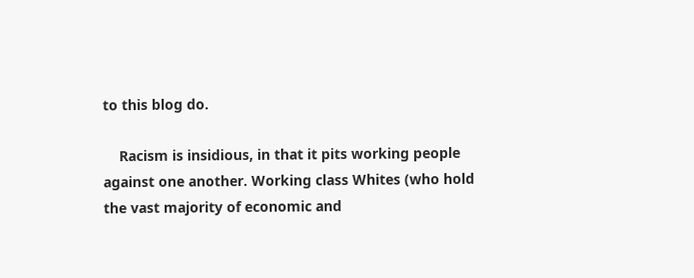to this blog do.

    Racism is insidious, in that it pits working people against one another. Working class Whites (who hold the vast majority of economic and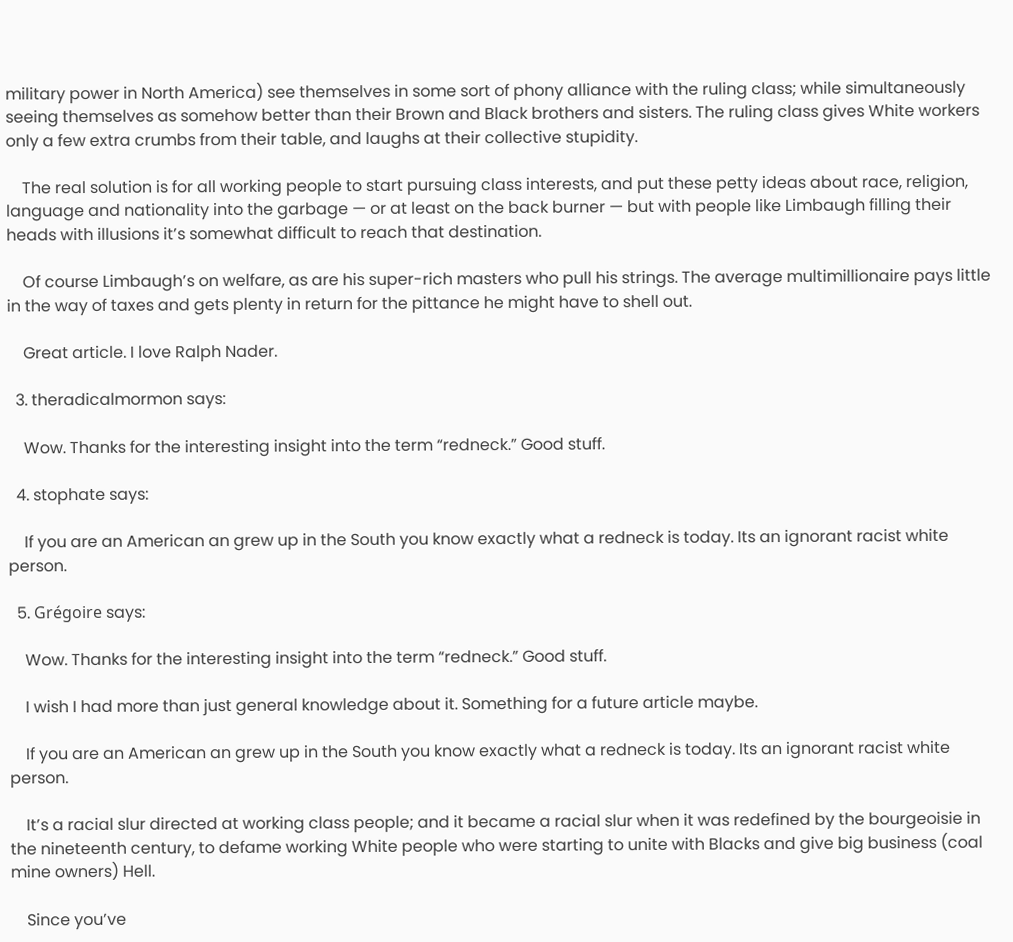military power in North America) see themselves in some sort of phony alliance with the ruling class; while simultaneously seeing themselves as somehow better than their Brown and Black brothers and sisters. The ruling class gives White workers only a few extra crumbs from their table, and laughs at their collective stupidity.

    The real solution is for all working people to start pursuing class interests, and put these petty ideas about race, religion, language and nationality into the garbage — or at least on the back burner — but with people like Limbaugh filling their heads with illusions it’s somewhat difficult to reach that destination.

    Of course Limbaugh’s on welfare, as are his super-rich masters who pull his strings. The average multimillionaire pays little in the way of taxes and gets plenty in return for the pittance he might have to shell out.

    Great article. I love Ralph Nader.

  3. theradicalmormon says:

    Wow. Thanks for the interesting insight into the term “redneck.” Good stuff.

  4. stophate says:

    If you are an American an grew up in the South you know exactly what a redneck is today. Its an ignorant racist white person.

  5. Grégoire says:

    Wow. Thanks for the interesting insight into the term “redneck.” Good stuff.

    I wish I had more than just general knowledge about it. Something for a future article maybe.

    If you are an American an grew up in the South you know exactly what a redneck is today. Its an ignorant racist white person.

    It’s a racial slur directed at working class people; and it became a racial slur when it was redefined by the bourgeoisie in the nineteenth century, to defame working White people who were starting to unite with Blacks and give big business (coal mine owners) Hell.

    Since you’ve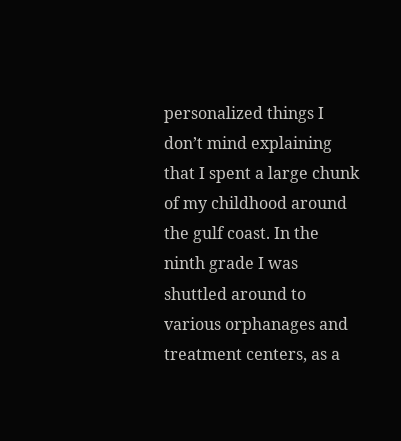personalized things I don’t mind explaining that I spent a large chunk of my childhood around the gulf coast. In the ninth grade I was shuttled around to various orphanages and treatment centers, as a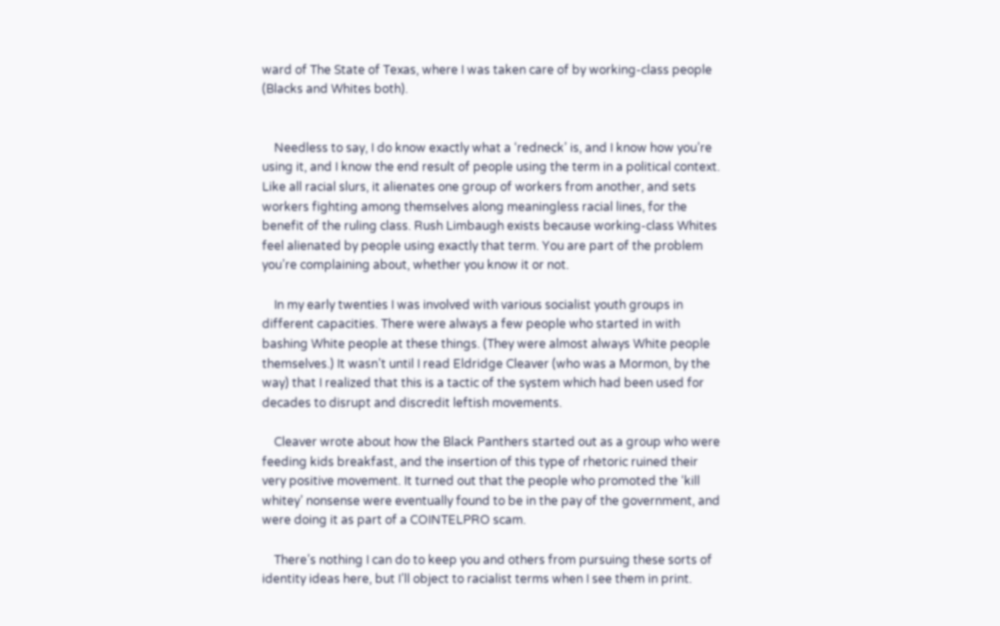ward of The State of Texas, where I was taken care of by working-class people (Blacks and Whites both).


    Needless to say, I do know exactly what a ‘redneck’ is, and I know how you’re using it, and I know the end result of people using the term in a political context. Like all racial slurs, it alienates one group of workers from another, and sets workers fighting among themselves along meaningless racial lines, for the benefit of the ruling class. Rush Limbaugh exists because working-class Whites feel alienated by people using exactly that term. You are part of the problem you’re complaining about, whether you know it or not.

    In my early twenties I was involved with various socialist youth groups in different capacities. There were always a few people who started in with bashing White people at these things. (They were almost always White people themselves.) It wasn’t until I read Eldridge Cleaver (who was a Mormon, by the way) that I realized that this is a tactic of the system which had been used for decades to disrupt and discredit leftish movements.

    Cleaver wrote about how the Black Panthers started out as a group who were feeding kids breakfast, and the insertion of this type of rhetoric ruined their very positive movement. It turned out that the people who promoted the ‘kill whitey’ nonsense were eventually found to be in the pay of the government, and were doing it as part of a COINTELPRO scam.

    There’s nothing I can do to keep you and others from pursuing these sorts of identity ideas here, but I’ll object to racialist terms when I see them in print.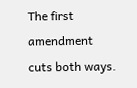The first amendment cuts both ways.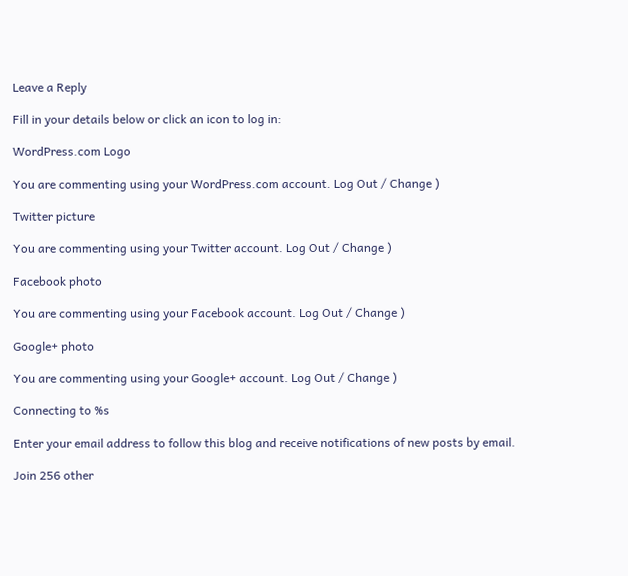Leave a Reply

Fill in your details below or click an icon to log in:

WordPress.com Logo

You are commenting using your WordPress.com account. Log Out / Change )

Twitter picture

You are commenting using your Twitter account. Log Out / Change )

Facebook photo

You are commenting using your Facebook account. Log Out / Change )

Google+ photo

You are commenting using your Google+ account. Log Out / Change )

Connecting to %s

Enter your email address to follow this blog and receive notifications of new posts by email.

Join 256 other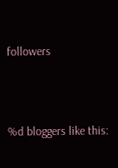followers



%d bloggers like this: